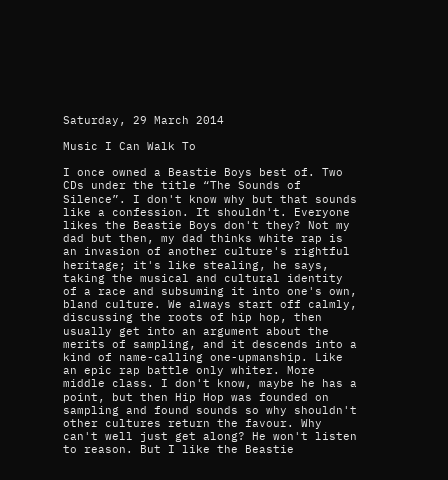Saturday, 29 March 2014

Music I Can Walk To

I once owned a Beastie Boys best of. Two CDs under the title “The Sounds of Silence”. I don't know why but that sounds like a confession. It shouldn't. Everyone likes the Beastie Boys don't they? Not my dad but then, my dad thinks white rap is an invasion of another culture's rightful heritage; it's like stealing, he says, taking the musical and cultural identity of a race and subsuming it into one's own, bland culture. We always start off calmly, discussing the roots of hip hop, then usually get into an argument about the merits of sampling, and it descends into a kind of name-calling one-upmanship. Like an epic rap battle only whiter. More middle class. I don't know, maybe he has a point, but then Hip Hop was founded on sampling and found sounds so why shouldn't other cultures return the favour. Why can't well just get along? He won't listen to reason. But I like the Beastie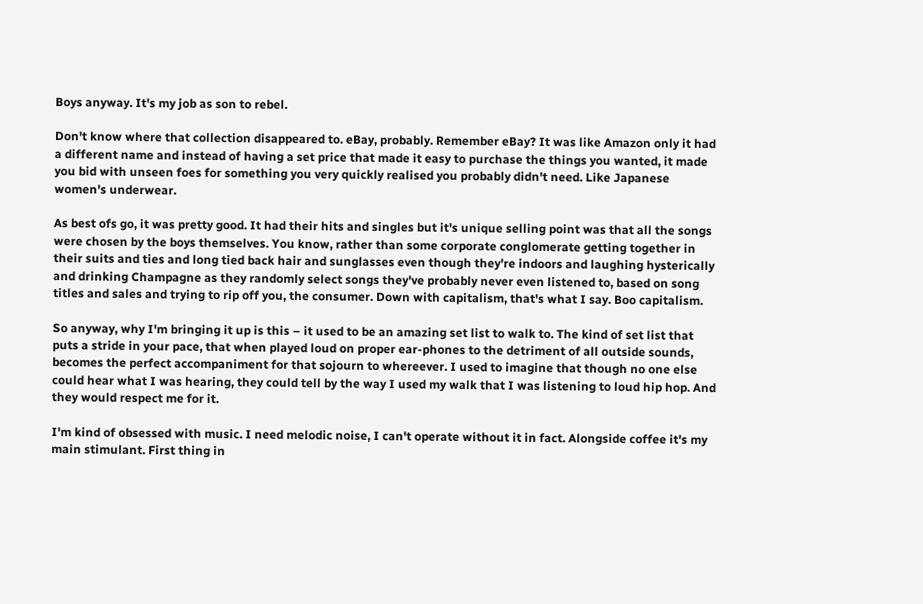Boys anyway. It's my job as son to rebel.

Don't know where that collection disappeared to. eBay, probably. Remember eBay? It was like Amazon only it had a different name and instead of having a set price that made it easy to purchase the things you wanted, it made you bid with unseen foes for something you very quickly realised you probably didn't need. Like Japanese women's underwear.

As best ofs go, it was pretty good. It had their hits and singles but it's unique selling point was that all the songs were chosen by the boys themselves. You know, rather than some corporate conglomerate getting together in their suits and ties and long tied back hair and sunglasses even though they're indoors and laughing hysterically and drinking Champagne as they randomly select songs they've probably never even listened to, based on song titles and sales and trying to rip off you, the consumer. Down with capitalism, that's what I say. Boo capitalism.

So anyway, why I'm bringing it up is this – it used to be an amazing set list to walk to. The kind of set list that puts a stride in your pace, that when played loud on proper ear-phones to the detriment of all outside sounds, becomes the perfect accompaniment for that sojourn to whereever. I used to imagine that though no one else could hear what I was hearing, they could tell by the way I used my walk that I was listening to loud hip hop. And they would respect me for it.

I'm kind of obsessed with music. I need melodic noise, I can't operate without it in fact. Alongside coffee it's my main stimulant. First thing in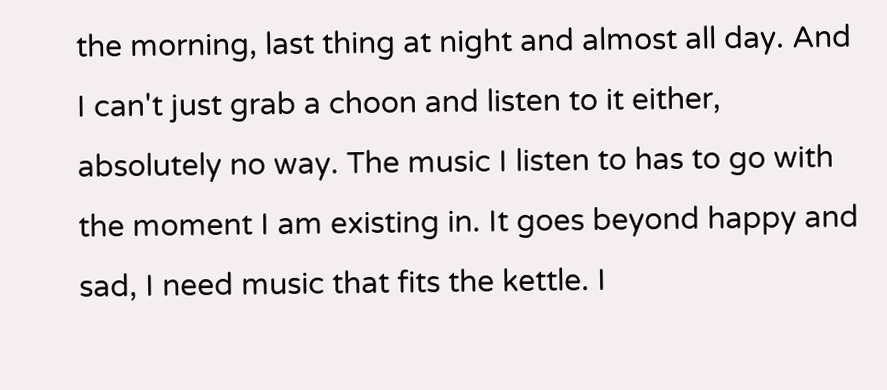the morning, last thing at night and almost all day. And I can't just grab a choon and listen to it either, absolutely no way. The music I listen to has to go with the moment I am existing in. It goes beyond happy and sad, I need music that fits the kettle. I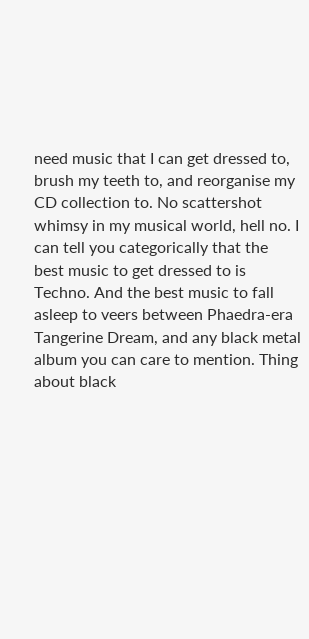need music that I can get dressed to, brush my teeth to, and reorganise my CD collection to. No scattershot whimsy in my musical world, hell no. I can tell you categorically that the best music to get dressed to is Techno. And the best music to fall asleep to veers between Phaedra-era Tangerine Dream, and any black metal album you can care to mention. Thing about black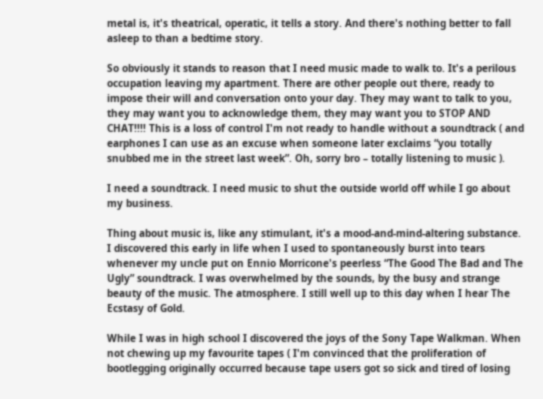metal is, it's theatrical, operatic, it tells a story. And there's nothing better to fall asleep to than a bedtime story.

So obviously it stands to reason that I need music made to walk to. It's a perilous occupation leaving my apartment. There are other people out there, ready to impose their will and conversation onto your day. They may want to talk to you, they may want you to acknowledge them, they may want you to STOP AND CHAT!!!! This is a loss of control I'm not ready to handle without a soundtrack ( and earphones I can use as an excuse when someone later exclaims “you totally snubbed me in the street last week”. Oh, sorry bro – totally listening to music ).

I need a soundtrack. I need music to shut the outside world off while I go about my business.

Thing about music is, like any stimulant, it's a mood-and-mind-altering substance. I discovered this early in life when I used to spontaneously burst into tears whenever my uncle put on Ennio Morricone's peerless “The Good The Bad and The Ugly” soundtrack. I was overwhelmed by the sounds, by the busy and strange beauty of the music. The atmosphere. I still well up to this day when I hear The Ecstasy of Gold.

While I was in high school I discovered the joys of the Sony Tape Walkman. When not chewing up my favourite tapes ( I'm convinced that the proliferation of bootlegging originally occurred because tape users got so sick and tired of losing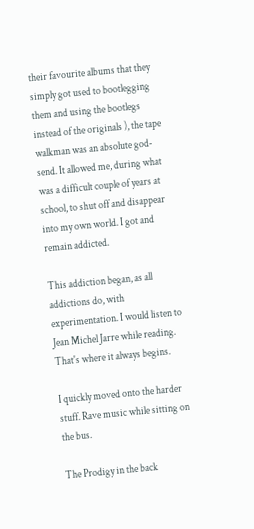their favourite albums that they simply got used to bootlegging them and using the bootlegs instead of the originals ), the tape walkman was an absolute god-send. It allowed me, during what was a difficult couple of years at school, to shut off and disappear into my own world. I got and remain addicted.

This addiction began, as all addictions do, with experimentation. I would listen to Jean Michel Jarre while reading. That's where it always begins.

I quickly moved onto the harder stuff. Rave music while sitting on the bus.

The Prodigy in the back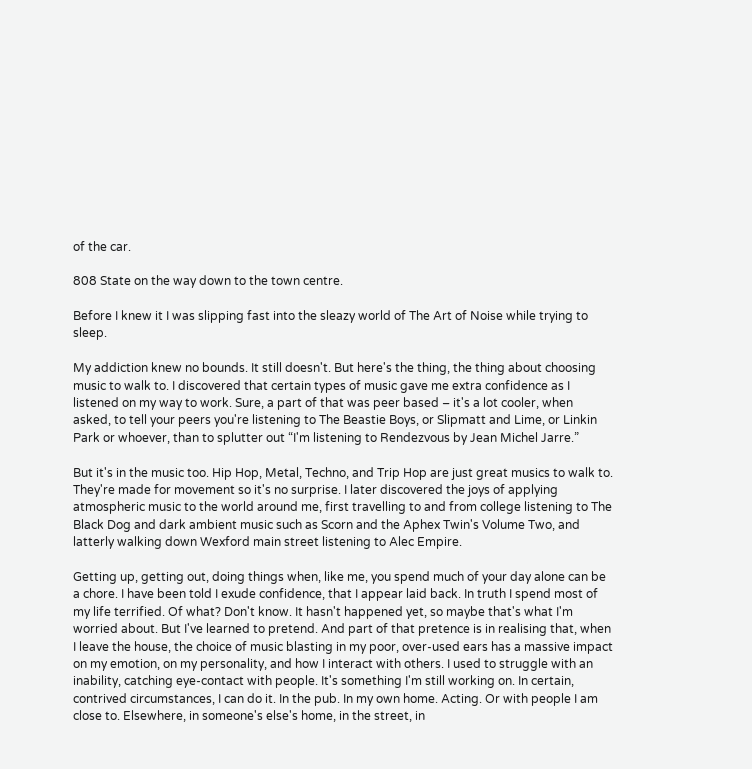of the car.

808 State on the way down to the town centre.

Before I knew it I was slipping fast into the sleazy world of The Art of Noise while trying to sleep.

My addiction knew no bounds. It still doesn't. But here's the thing, the thing about choosing music to walk to. I discovered that certain types of music gave me extra confidence as I listened on my way to work. Sure, a part of that was peer based – it's a lot cooler, when asked, to tell your peers you're listening to The Beastie Boys, or Slipmatt and Lime, or Linkin Park or whoever, than to splutter out “I'm listening to Rendezvous by Jean Michel Jarre.”

But it's in the music too. Hip Hop, Metal, Techno, and Trip Hop are just great musics to walk to. They're made for movement so it's no surprise. I later discovered the joys of applying atmospheric music to the world around me, first travelling to and from college listening to The Black Dog and dark ambient music such as Scorn and the Aphex Twin's Volume Two, and latterly walking down Wexford main street listening to Alec Empire.

Getting up, getting out, doing things when, like me, you spend much of your day alone can be a chore. I have been told I exude confidence, that I appear laid back. In truth I spend most of my life terrified. Of what? Don't know. It hasn't happened yet, so maybe that's what I'm worried about. But I've learned to pretend. And part of that pretence is in realising that, when I leave the house, the choice of music blasting in my poor, over-used ears has a massive impact on my emotion, on my personality, and how I interact with others. I used to struggle with an inability, catching eye-contact with people. It's something I'm still working on. In certain, contrived circumstances, I can do it. In the pub. In my own home. Acting. Or with people I am close to. Elsewhere, in someone's else's home, in the street, in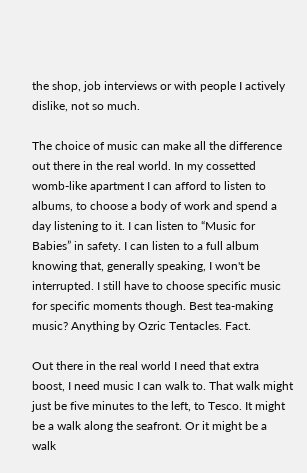the shop, job interviews or with people I actively dislike, not so much.

The choice of music can make all the difference out there in the real world. In my cossetted womb-like apartment I can afford to listen to albums, to choose a body of work and spend a day listening to it. I can listen to “Music for Babies” in safety. I can listen to a full album knowing that, generally speaking, I won't be interrupted. I still have to choose specific music for specific moments though. Best tea-making music? Anything by Ozric Tentacles. Fact.

Out there in the real world I need that extra boost, I need music I can walk to. That walk might just be five minutes to the left, to Tesco. It might be a walk along the seafront. Or it might be a walk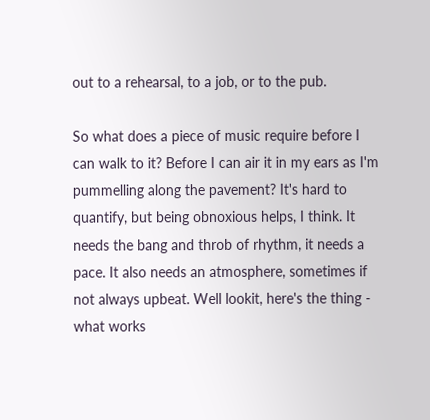out to a rehearsal, to a job, or to the pub.

So what does a piece of music require before I can walk to it? Before I can air it in my ears as I'm pummelling along the pavement? It's hard to quantify, but being obnoxious helps, I think. It needs the bang and throb of rhythm, it needs a pace. It also needs an atmosphere, sometimes if not always upbeat. Well lookit, here's the thing - what works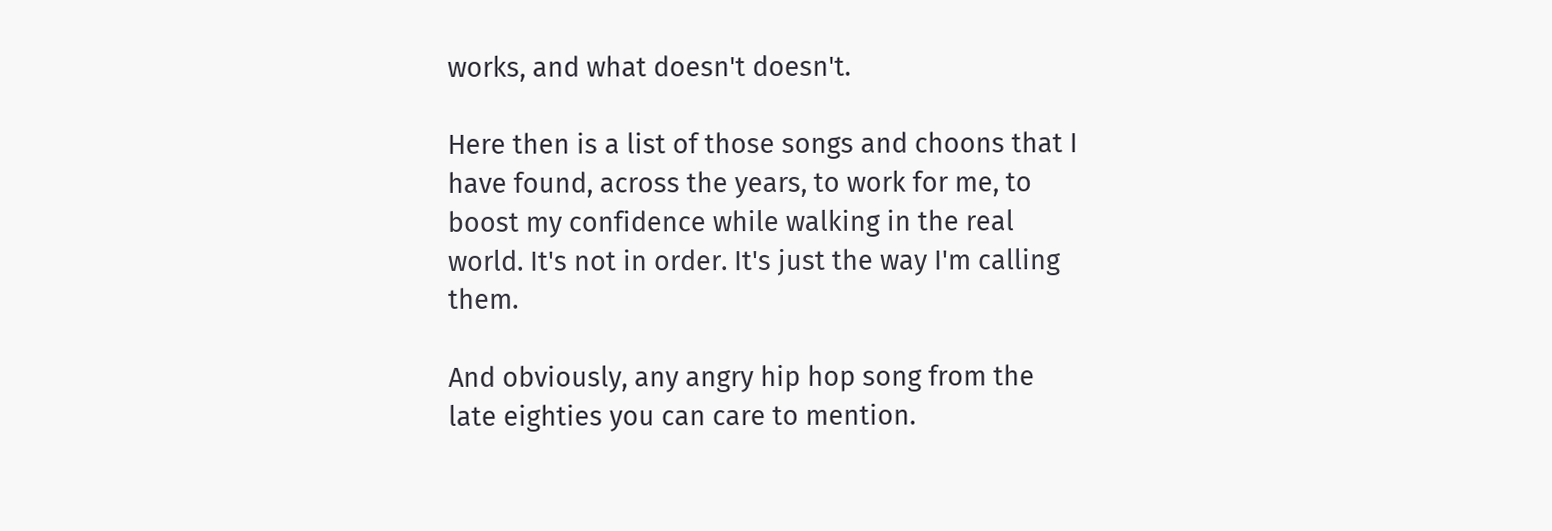works, and what doesn't doesn't.

Here then is a list of those songs and choons that I have found, across the years, to work for me, to boost my confidence while walking in the real world. It's not in order. It's just the way I'm calling them.

And obviously, any angry hip hop song from the late eighties you can care to mention.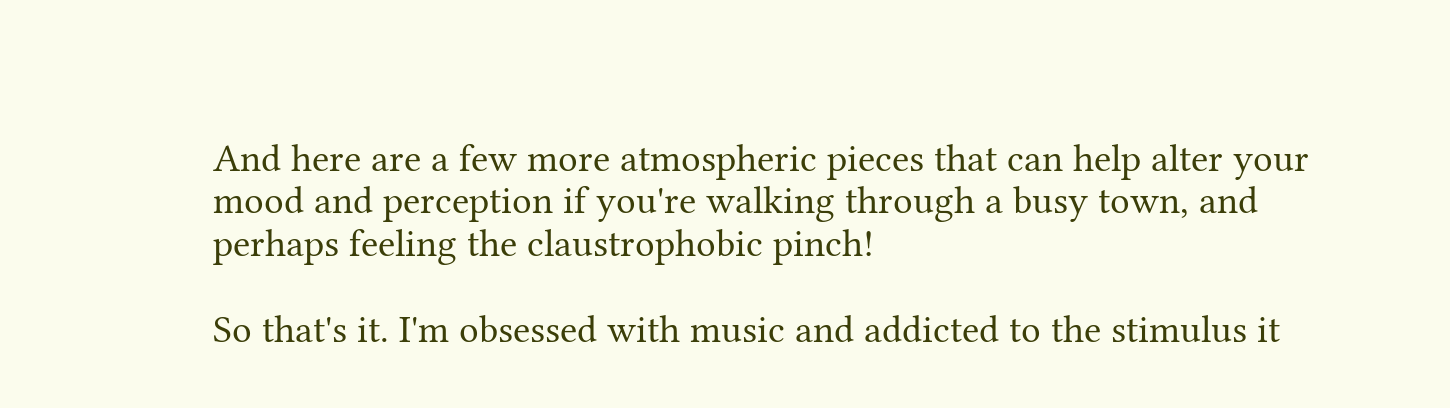And here are a few more atmospheric pieces that can help alter your mood and perception if you're walking through a busy town, and perhaps feeling the claustrophobic pinch!

So that's it. I'm obsessed with music and addicted to the stimulus it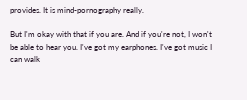provides. It is mind-pornography really.

But I'm okay with that if you are. And if you're not, I won't be able to hear you. I've got my earphones. I've got music I can walk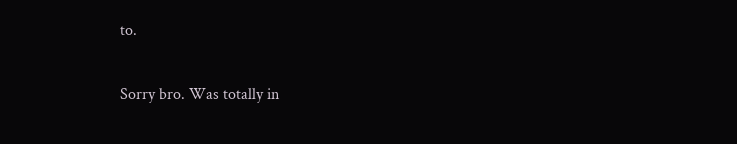to.

Sorry bro. Was totally in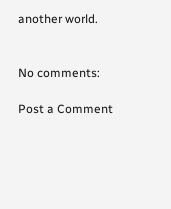another world.


No comments:

Post a Comment